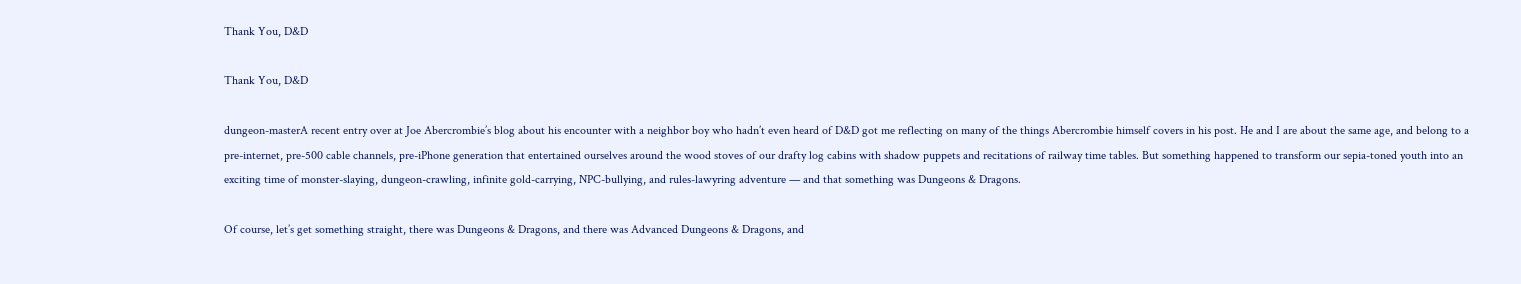Thank You, D&D

Thank You, D&D

dungeon-masterA recent entry over at Joe Abercrombie’s blog about his encounter with a neighbor boy who hadn’t even heard of D&D got me reflecting on many of the things Abercrombie himself covers in his post. He and I are about the same age, and belong to a pre-internet, pre-500 cable channels, pre-iPhone generation that entertained ourselves around the wood stoves of our drafty log cabins with shadow puppets and recitations of railway time tables. But something happened to transform our sepia-toned youth into an exciting time of monster-slaying, dungeon-crawling, infinite gold-carrying, NPC-bullying, and rules-lawyring adventure — and that something was Dungeons & Dragons.

Of course, let’s get something straight, there was Dungeons & Dragons, and there was Advanced Dungeons & Dragons, and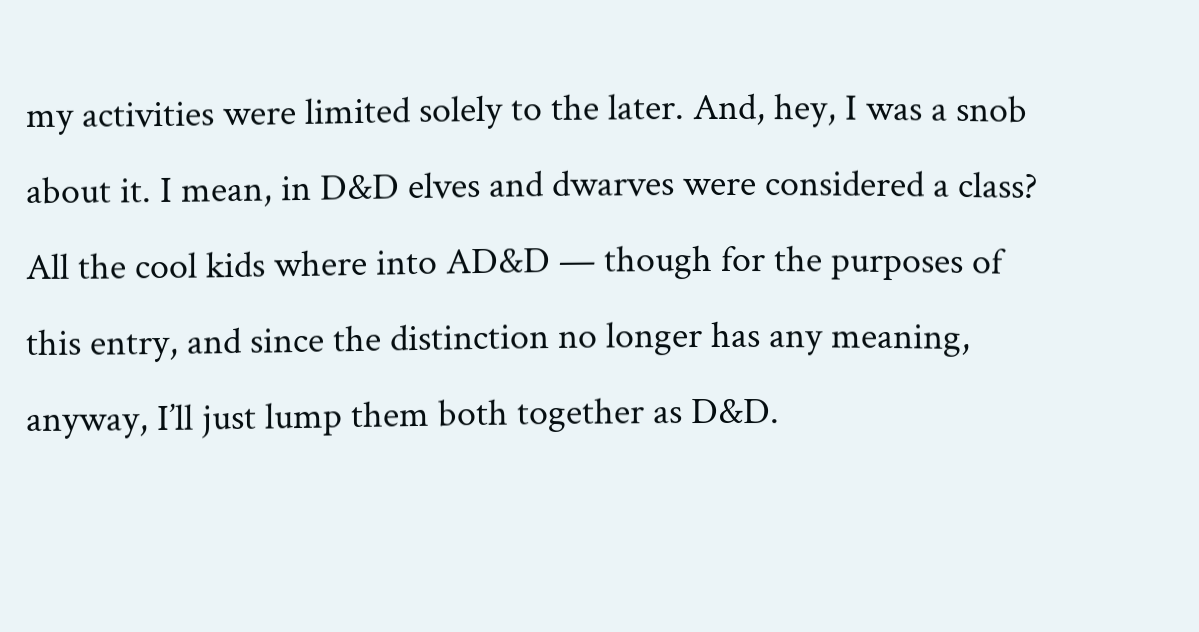my activities were limited solely to the later. And, hey, I was a snob about it. I mean, in D&D elves and dwarves were considered a class? All the cool kids where into AD&D — though for the purposes of this entry, and since the distinction no longer has any meaning, anyway, I’ll just lump them both together as D&D.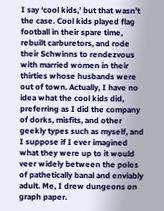I say ‘cool kids,’ but that wasn’t the case. Cool kids played flag football in their spare time, rebuilt carburetors, and rode their Schwinns to rendezvous with married women in their thirties whose husbands were out of town. Actually, I have no idea what the cool kids did, preferring as I did the company of dorks, misfits, and other geekly types such as myself, and I suppose if I ever imagined what they were up to it would veer widely between the poles of pathetically banal and enviably adult. Me, I drew dungeons on graph paper.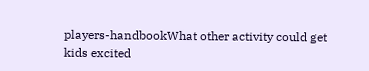players-handbookWhat other activity could get kids excited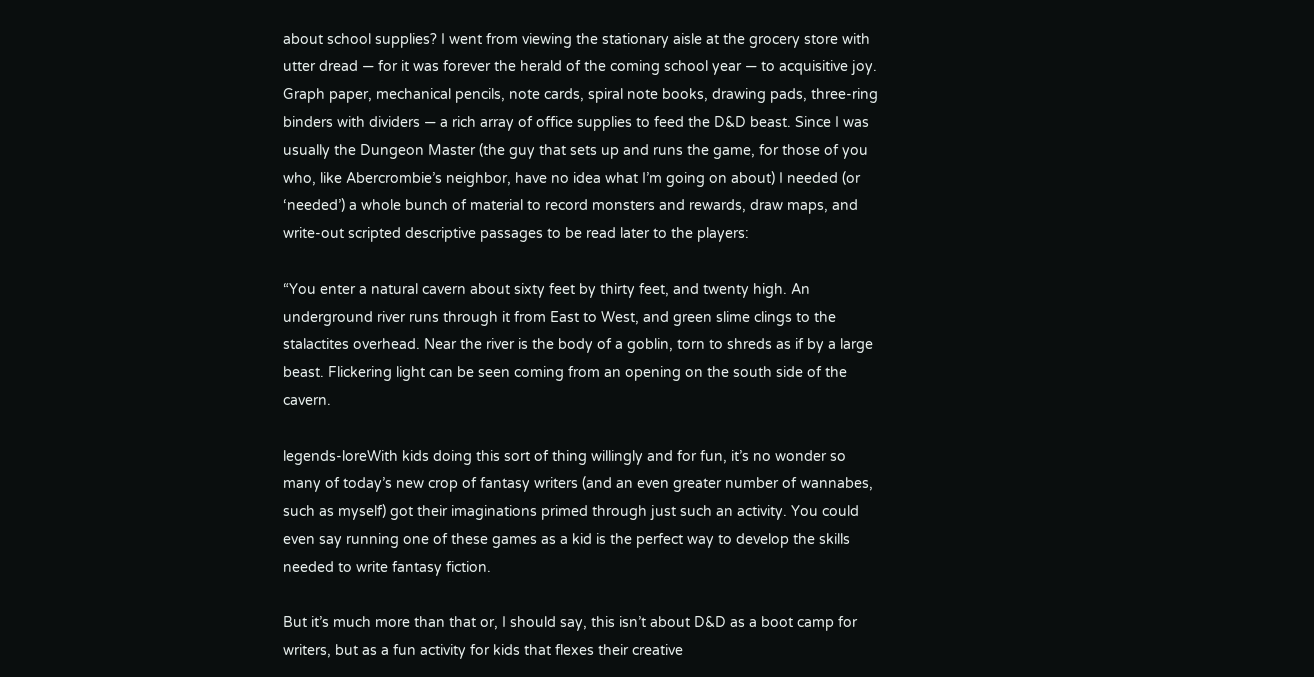about school supplies? I went from viewing the stationary aisle at the grocery store with utter dread — for it was forever the herald of the coming school year — to acquisitive joy. Graph paper, mechanical pencils, note cards, spiral note books, drawing pads, three-ring binders with dividers — a rich array of office supplies to feed the D&D beast. Since I was usually the Dungeon Master (the guy that sets up and runs the game, for those of you who, like Abercrombie’s neighbor, have no idea what I’m going on about) I needed (or ‘needed’) a whole bunch of material to record monsters and rewards, draw maps, and write-out scripted descriptive passages to be read later to the players:

“You enter a natural cavern about sixty feet by thirty feet, and twenty high. An underground river runs through it from East to West, and green slime clings to the stalactites overhead. Near the river is the body of a goblin, torn to shreds as if by a large beast. Flickering light can be seen coming from an opening on the south side of the cavern.

legends-loreWith kids doing this sort of thing willingly and for fun, it’s no wonder so many of today’s new crop of fantasy writers (and an even greater number of wannabes, such as myself) got their imaginations primed through just such an activity. You could even say running one of these games as a kid is the perfect way to develop the skills needed to write fantasy fiction.

But it’s much more than that or, I should say, this isn’t about D&D as a boot camp for writers, but as a fun activity for kids that flexes their creative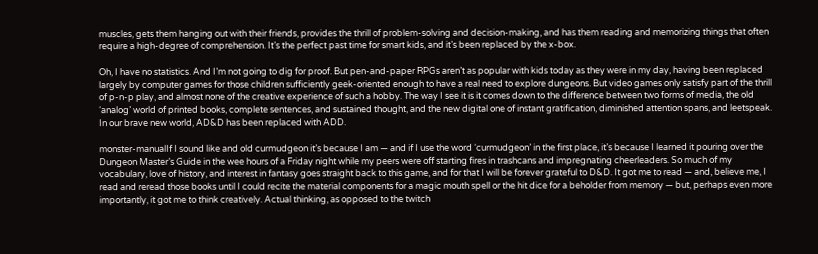muscles, gets them hanging out with their friends, provides the thrill of problem-solving and decision-making, and has them reading and memorizing things that often require a high-degree of comprehension. It’s the perfect past time for smart kids, and it’s been replaced by the x-box.

Oh, I have no statistics. And I’m not going to dig for proof. But pen-and-paper RPGs aren’t as popular with kids today as they were in my day, having been replaced largely by computer games for those children sufficiently geek-oriented enough to have a real need to explore dungeons. But video games only satisfy part of the thrill of p-n-p play, and almost none of the creative experience of such a hobby. The way I see it is it comes down to the difference between two forms of media, the old ‘analog’ world of printed books, complete sentences, and sustained thought, and the new digital one of instant gratification, diminished attention spans, and leetspeak. In our brave new world, AD&D has been replaced with ADD.

monster-manualIf I sound like and old curmudgeon it’s because I am — and if I use the word ‘curmudgeon’ in the first place, it’s because I learned it pouring over the Dungeon Master’s Guide in the wee hours of a Friday night while my peers were off starting fires in trashcans and impregnating cheerleaders. So much of my vocabulary, love of history, and interest in fantasy goes straight back to this game, and for that I will be forever grateful to D&D. It got me to read — and, believe me, I read and reread those books until I could recite the material components for a magic mouth spell or the hit dice for a beholder from memory — but, perhaps even more importantly, it got me to think creatively. Actual thinking, as opposed to the twitch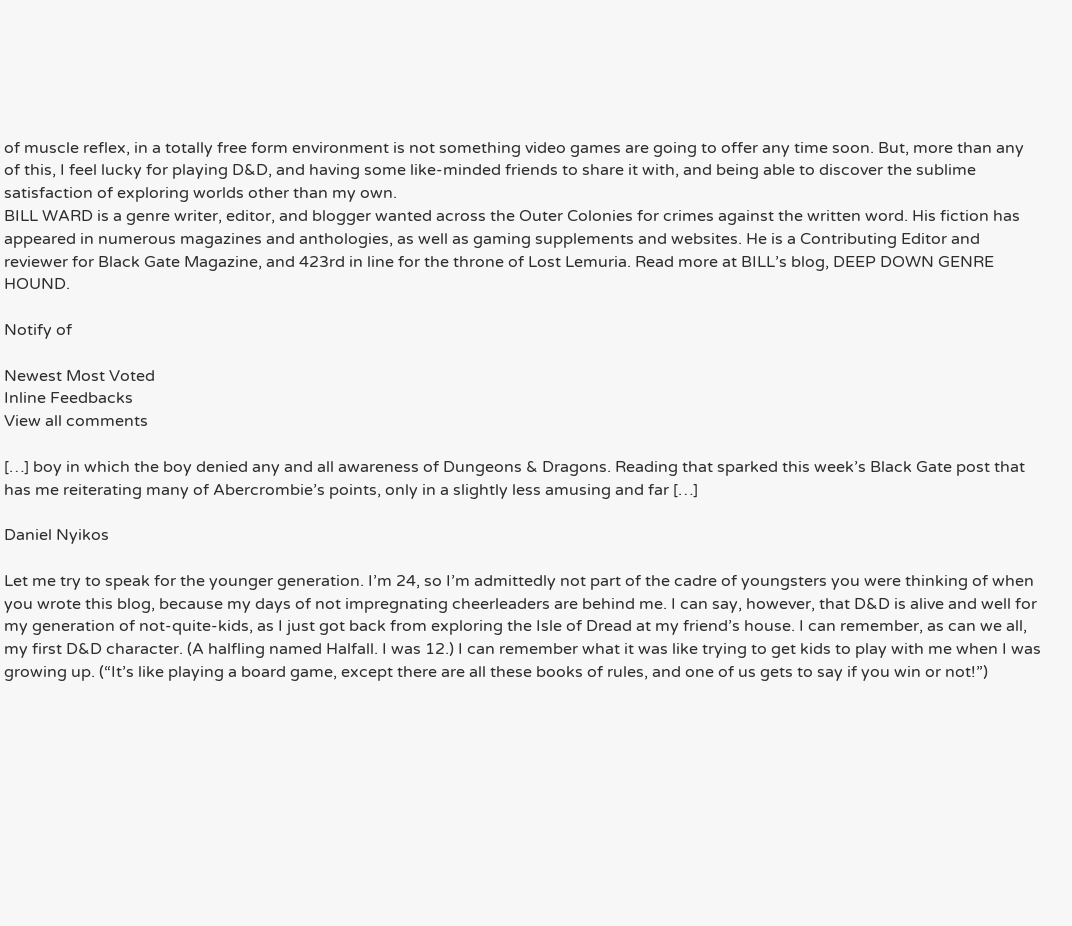of muscle reflex, in a totally free form environment is not something video games are going to offer any time soon. But, more than any of this, I feel lucky for playing D&D, and having some like-minded friends to share it with, and being able to discover the sublime satisfaction of exploring worlds other than my own.
BILL WARD is a genre writer, editor, and blogger wanted across the Outer Colonies for crimes against the written word. His fiction has appeared in numerous magazines and anthologies, as well as gaming supplements and websites. He is a Contributing Editor and reviewer for Black Gate Magazine, and 423rd in line for the throne of Lost Lemuria. Read more at BILL’s blog, DEEP DOWN GENRE HOUND.

Notify of

Newest Most Voted
Inline Feedbacks
View all comments

[…] boy in which the boy denied any and all awareness of Dungeons & Dragons. Reading that sparked this week’s Black Gate post that has me reiterating many of Abercrombie’s points, only in a slightly less amusing and far […]

Daniel Nyikos

Let me try to speak for the younger generation. I’m 24, so I’m admittedly not part of the cadre of youngsters you were thinking of when you wrote this blog, because my days of not impregnating cheerleaders are behind me. I can say, however, that D&D is alive and well for my generation of not-quite-kids, as I just got back from exploring the Isle of Dread at my friend’s house. I can remember, as can we all, my first D&D character. (A halfling named Halfall. I was 12.) I can remember what it was like trying to get kids to play with me when I was growing up. (“It’s like playing a board game, except there are all these books of rules, and one of us gets to say if you win or not!”)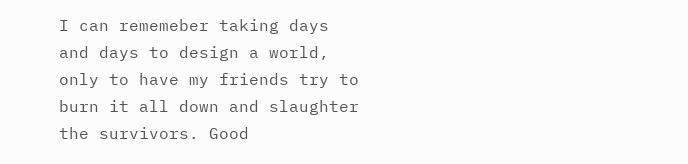I can rememeber taking days and days to design a world, only to have my friends try to burn it all down and slaughter the survivors. Good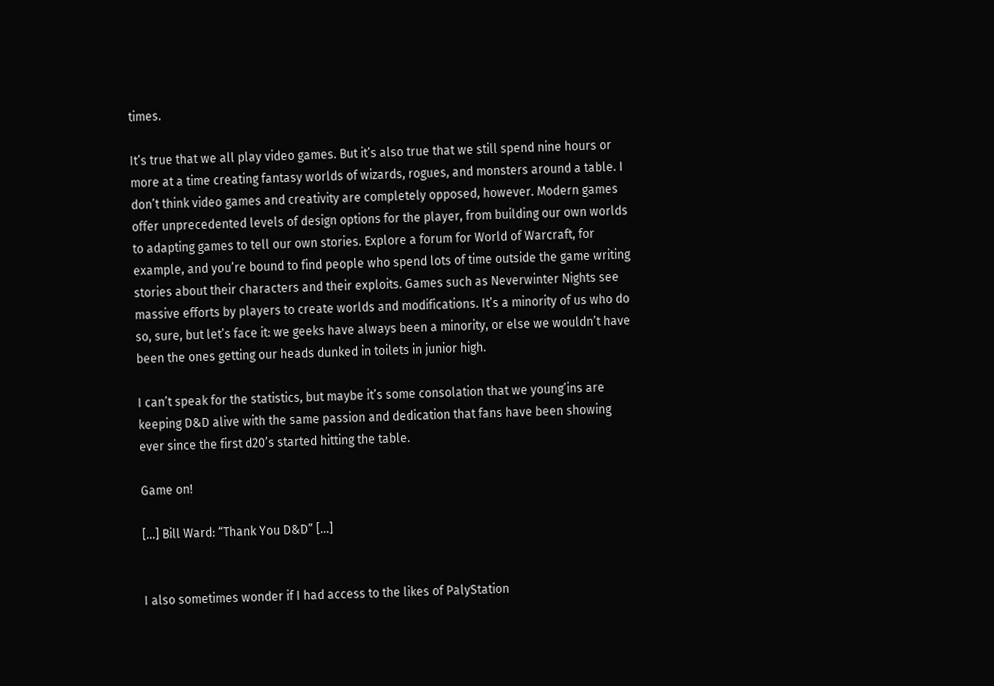times.

It’s true that we all play video games. But it’s also true that we still spend nine hours or more at a time creating fantasy worlds of wizards, rogues, and monsters around a table. I don’t think video games and creativity are completely opposed, however. Modern games offer unprecedented levels of design options for the player, from building our own worlds to adapting games to tell our own stories. Explore a forum for World of Warcraft, for example, and you’re bound to find people who spend lots of time outside the game writing stories about their characters and their exploits. Games such as Neverwinter Nights see massive efforts by players to create worlds and modifications. It’s a minority of us who do so, sure, but let’s face it: we geeks have always been a minority, or else we wouldn’t have been the ones getting our heads dunked in toilets in junior high.

I can’t speak for the statistics, but maybe it’s some consolation that we young’ins are keeping D&D alive with the same passion and dedication that fans have been showing ever since the first d20’s started hitting the table.

Game on!

[…] Bill Ward: “Thank You D&D” […]


I also sometimes wonder if I had access to the likes of PalyStation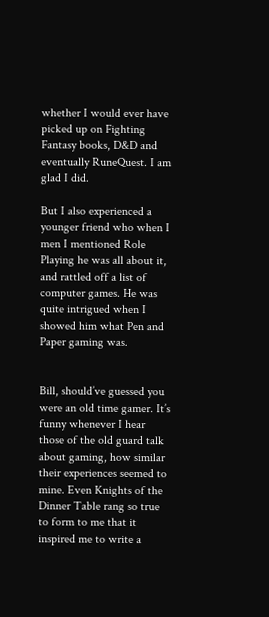whether I would ever have picked up on Fighting Fantasy books, D&D and eventually RuneQuest. I am glad I did.

But I also experienced a younger friend who when I men I mentioned Role Playing he was all about it, and rattled off a list of computer games. He was quite intrigued when I showed him what Pen and Paper gaming was.


Bill, should’ve guessed you were an old time gamer. It’s funny whenever I hear those of the old guard talk about gaming, how similar their experiences seemed to mine. Even Knights of the Dinner Table rang so true to form to me that it inspired me to write a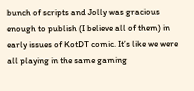bunch of scripts and Jolly was gracious enough to publish (I believe all of them) in early issues of KotDT comic. It’s like we were all playing in the same gaming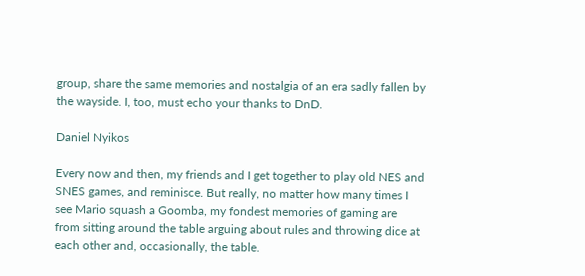group, share the same memories and nostalgia of an era sadly fallen by the wayside. I, too, must echo your thanks to DnD.

Daniel Nyikos

Every now and then, my friends and I get together to play old NES and SNES games, and reminisce. But really, no matter how many times I see Mario squash a Goomba, my fondest memories of gaming are from sitting around the table arguing about rules and throwing dice at each other and, occasionally, the table.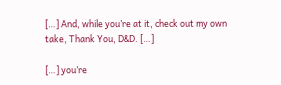[…] And, while you’re at it, check out my own take, Thank You, D&D. […]

[…] you’re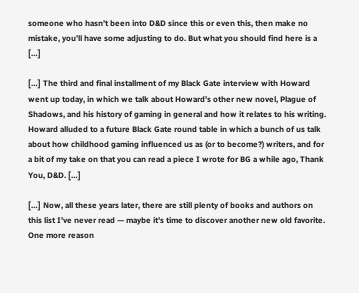someone who hasn’t been into D&D since this or even this, then make no mistake, you’ll have some adjusting to do. But what you should find here is a […]

[…] The third and final installment of my Black Gate interview with Howard went up today, in which we talk about Howard’s other new novel, Plague of Shadows, and his history of gaming in general and how it relates to his writing. Howard alluded to a future Black Gate round table in which a bunch of us talk about how childhood gaming influenced us as (or to become?) writers, and for a bit of my take on that you can read a piece I wrote for BG a while ago, Thank You, D&D. […]

[…] Now, all these years later, there are still plenty of books and authors on this list I’ve never read — maybe it’s time to discover another new old favorite. One more reason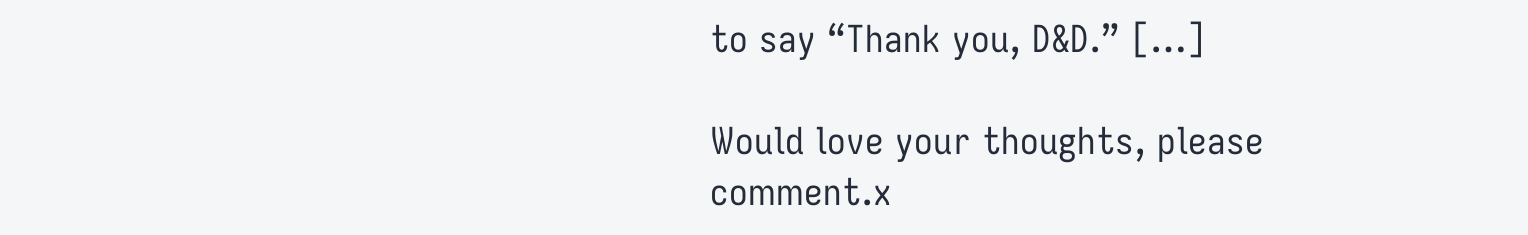to say “Thank you, D&D.” […]

Would love your thoughts, please comment.x